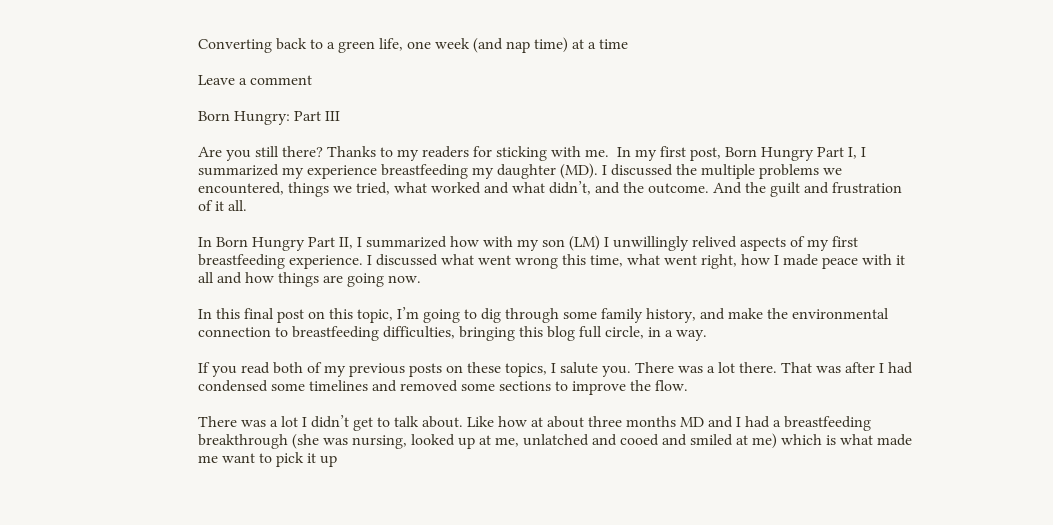Converting back to a green life, one week (and nap time) at a time

Leave a comment

Born Hungry: Part III

Are you still there? Thanks to my readers for sticking with me.  In my first post, Born Hungry Part I, I summarized my experience breastfeeding my daughter (MD). I discussed the multiple problems we encountered, things we tried, what worked and what didn’t, and the outcome. And the guilt and frustration of it all.

In Born Hungry Part II, I summarized how with my son (LM) I unwillingly relived aspects of my first breastfeeding experience. I discussed what went wrong this time, what went right, how I made peace with it all and how things are going now.

In this final post on this topic, I’m going to dig through some family history, and make the environmental connection to breastfeeding difficulties, bringing this blog full circle, in a way.

If you read both of my previous posts on these topics, I salute you. There was a lot there. That was after I had condensed some timelines and removed some sections to improve the flow.

There was a lot I didn’t get to talk about. Like how at about three months MD and I had a breastfeeding breakthrough (she was nursing, looked up at me, unlatched and cooed and smiled at me) which is what made me want to pick it up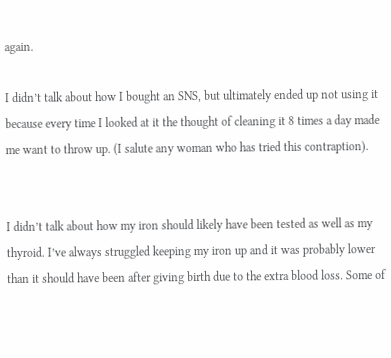again.

I didn’t talk about how I bought an SNS, but ultimately ended up not using it because every time I looked at it the thought of cleaning it 8 times a day made me want to throw up. (I salute any woman who has tried this contraption).


I didn’t talk about how my iron should likely have been tested as well as my thyroid. I’ve always struggled keeping my iron up and it was probably lower than it should have been after giving birth due to the extra blood loss. Some of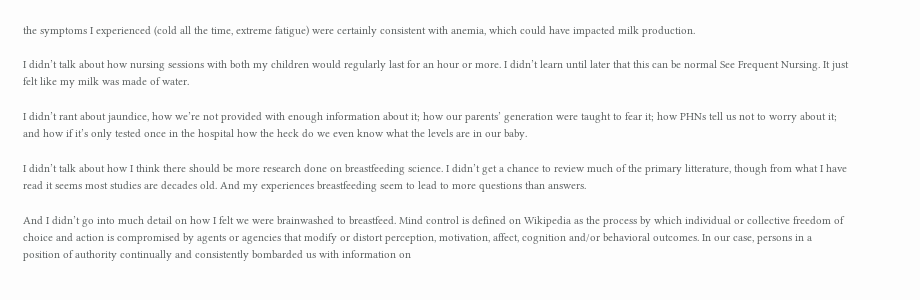the symptoms I experienced (cold all the time, extreme fatigue) were certainly consistent with anemia, which could have impacted milk production.

I didn’t talk about how nursing sessions with both my children would regularly last for an hour or more. I didn’t learn until later that this can be normal See Frequent Nursing. It just felt like my milk was made of water.

I didn’t rant about jaundice, how we’re not provided with enough information about it; how our parents’ generation were taught to fear it; how PHNs tell us not to worry about it; and how if it’s only tested once in the hospital how the heck do we even know what the levels are in our baby.

I didn’t talk about how I think there should be more research done on breastfeeding science. I didn’t get a chance to review much of the primary litterature, though from what I have read it seems most studies are decades old. And my experiences breastfeeding seem to lead to more questions than answers.

And I didn’t go into much detail on how I felt we were brainwashed to breastfeed. Mind control is defined on Wikipedia as the process by which individual or collective freedom of choice and action is compromised by agents or agencies that modify or distort perception, motivation, affect, cognition and/or behavioral outcomes. In our case, persons in a position of authority continually and consistently bombarded us with information on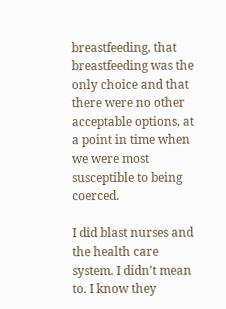breastfeeding, that breastfeeding was the only choice and that there were no other acceptable options, at a point in time when we were most susceptible to being coerced.

I did blast nurses and the health care system. I didn’t mean to. I know they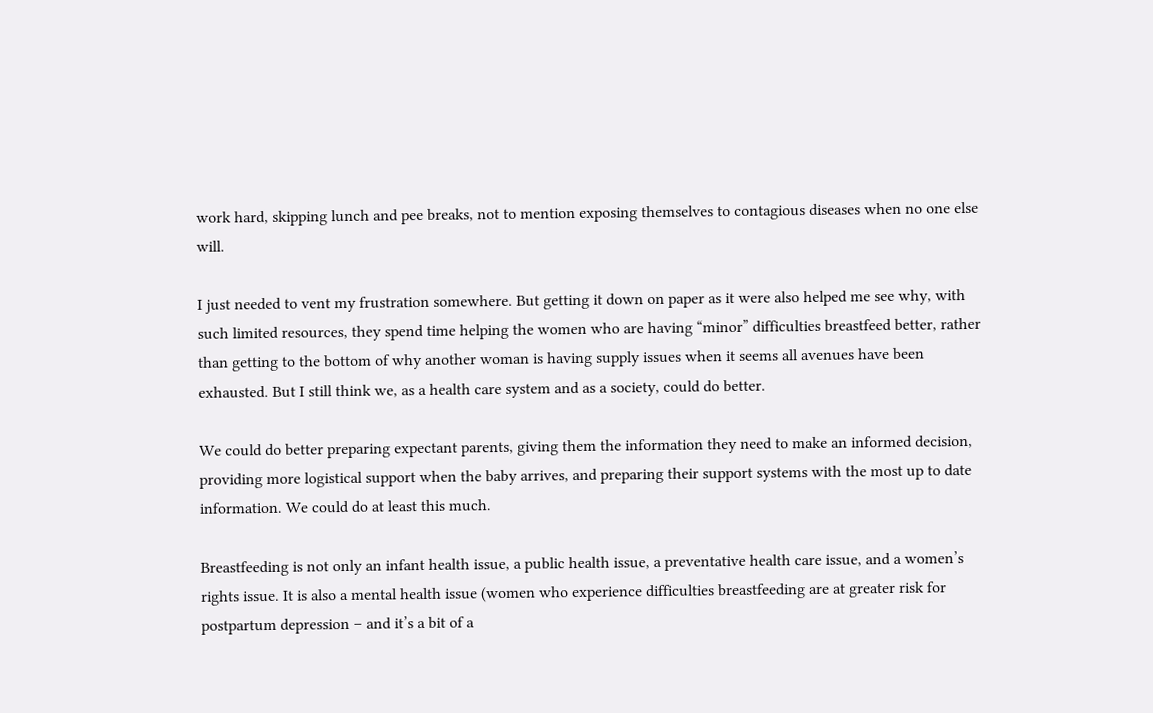work hard, skipping lunch and pee breaks, not to mention exposing themselves to contagious diseases when no one else will.

I just needed to vent my frustration somewhere. But getting it down on paper as it were also helped me see why, with such limited resources, they spend time helping the women who are having “minor” difficulties breastfeed better, rather than getting to the bottom of why another woman is having supply issues when it seems all avenues have been exhausted. But I still think we, as a health care system and as a society, could do better.

We could do better preparing expectant parents, giving them the information they need to make an informed decision, providing more logistical support when the baby arrives, and preparing their support systems with the most up to date information. We could do at least this much.

Breastfeeding is not only an infant health issue, a public health issue, a preventative health care issue, and a women’s rights issue. It is also a mental health issue (women who experience difficulties breastfeeding are at greater risk for postpartum depression – and it’s a bit of a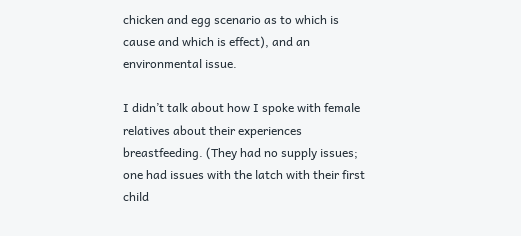chicken and egg scenario as to which is cause and which is effect), and an environmental issue.

I didn’t talk about how I spoke with female relatives about their experiences breastfeeding. (They had no supply issues; one had issues with the latch with their first child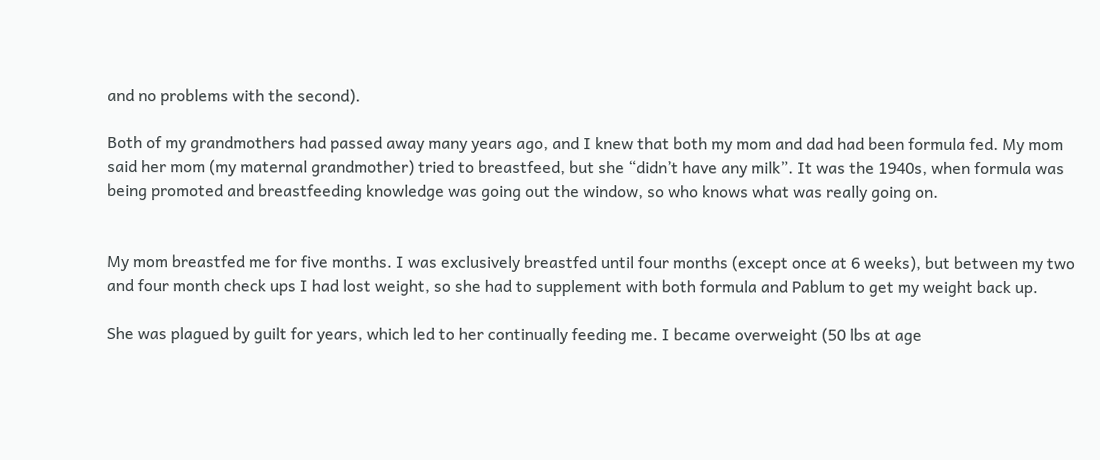and no problems with the second).

Both of my grandmothers had passed away many years ago, and I knew that both my mom and dad had been formula fed. My mom said her mom (my maternal grandmother) tried to breastfeed, but she “didn’t have any milk”. It was the 1940s, when formula was being promoted and breastfeeding knowledge was going out the window, so who knows what was really going on.


My mom breastfed me for five months. I was exclusively breastfed until four months (except once at 6 weeks), but between my two and four month check ups I had lost weight, so she had to supplement with both formula and Pablum to get my weight back up.

She was plagued by guilt for years, which led to her continually feeding me. I became overweight (50 lbs at age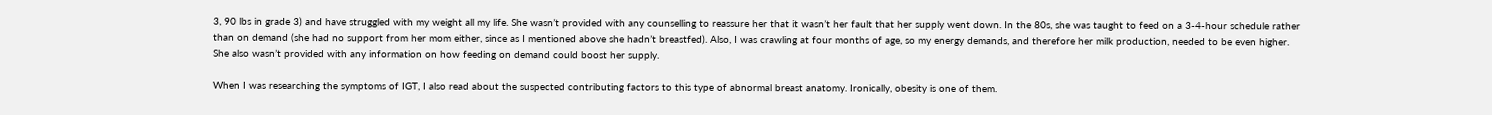3, 90 lbs in grade 3) and have struggled with my weight all my life. She wasn’t provided with any counselling to reassure her that it wasn’t her fault that her supply went down. In the 80s, she was taught to feed on a 3-4-hour schedule rather than on demand (she had no support from her mom either, since as I mentioned above she hadn’t breastfed). Also, I was crawling at four months of age, so my energy demands, and therefore her milk production, needed to be even higher. She also wasn’t provided with any information on how feeding on demand could boost her supply.

When I was researching the symptoms of IGT, I also read about the suspected contributing factors to this type of abnormal breast anatomy. Ironically, obesity is one of them.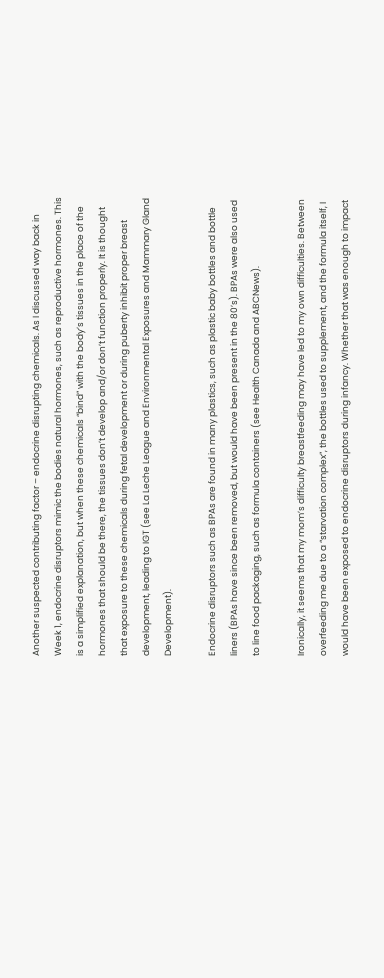Another suspected contributing factor – endocrine disrupting chemicals. As I discussed way back in Week 1, endocrine disruptors mimic the bodies natural hormones, such as reproductive hormones. This is a simplified explanation, but when these chemicals “bind” with the body’s tissues in the place of the hormones that should be there, the tissues don’t develop and/or don’t function properly. It is thought that exposure to these chemicals during fetal development or during puberty inhibit proper breast development, leading to IGT (see La Leche League and Environmental Exposures and Mammary Gland Development).

Endocrine disruptors such as BPAs are found in many plastics, such as plastic baby bottles and bottle liners (BPAs have since been removed, but would have been present in the 80’s). BPAs were also used to line food packaging, such as formula containers (see Health Canada and ABCNews).

Ironically, it seems that my mom’s difficulty breastfeeding may have led to my own difficulties. Between overfeeding me due to a “starvation complex”, the bottles used to supplement, and the formula itself, I would have been exposed to endocrine disruptors during infancy. Whether that was enough to impact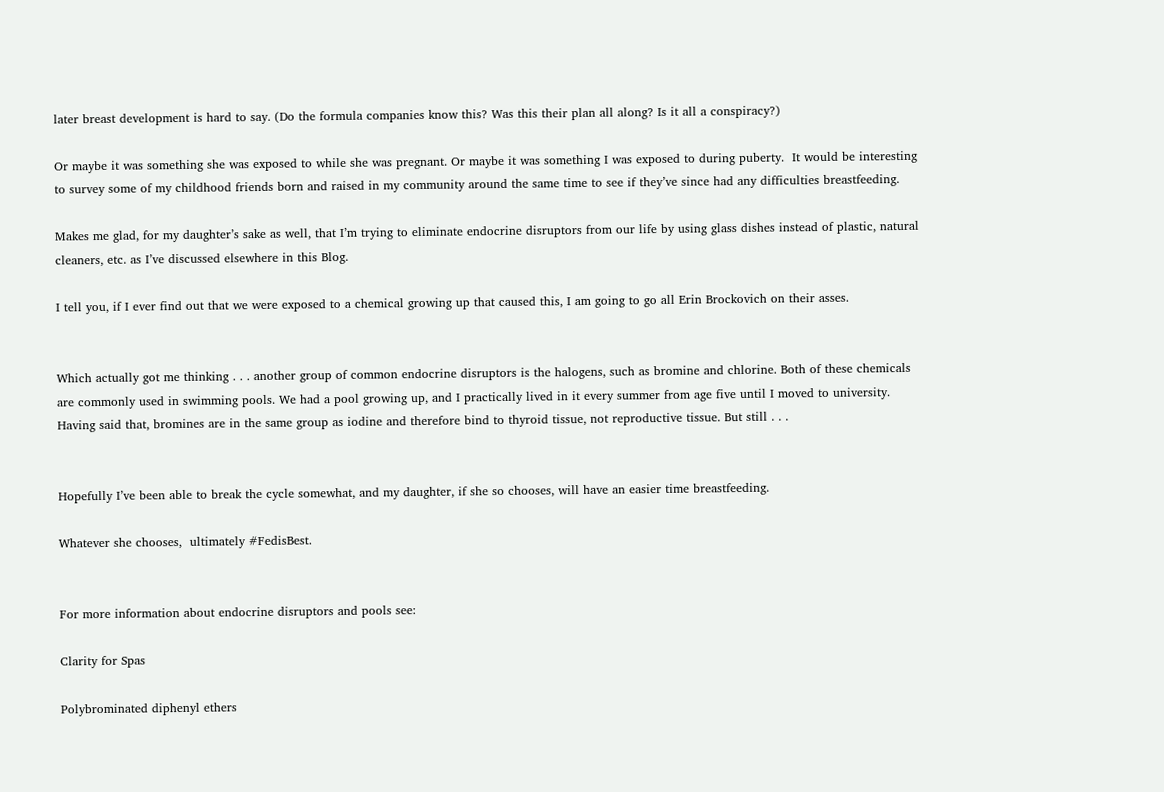later breast development is hard to say. (Do the formula companies know this? Was this their plan all along? Is it all a conspiracy?)

Or maybe it was something she was exposed to while she was pregnant. Or maybe it was something I was exposed to during puberty.  It would be interesting to survey some of my childhood friends born and raised in my community around the same time to see if they’ve since had any difficulties breastfeeding.

Makes me glad, for my daughter’s sake as well, that I’m trying to eliminate endocrine disruptors from our life by using glass dishes instead of plastic, natural cleaners, etc. as I’ve discussed elsewhere in this Blog.

I tell you, if I ever find out that we were exposed to a chemical growing up that caused this, I am going to go all Erin Brockovich on their asses.


Which actually got me thinking . . . another group of common endocrine disruptors is the halogens, such as bromine and chlorine. Both of these chemicals are commonly used in swimming pools. We had a pool growing up, and I practically lived in it every summer from age five until I moved to university. Having said that, bromines are in the same group as iodine and therefore bind to thyroid tissue, not reproductive tissue. But still . . .


Hopefully I’ve been able to break the cycle somewhat, and my daughter, if she so chooses, will have an easier time breastfeeding.

Whatever she chooses,  ultimately #FedisBest.


For more information about endocrine disruptors and pools see:

Clarity for Spas

Polybrominated diphenyl ethers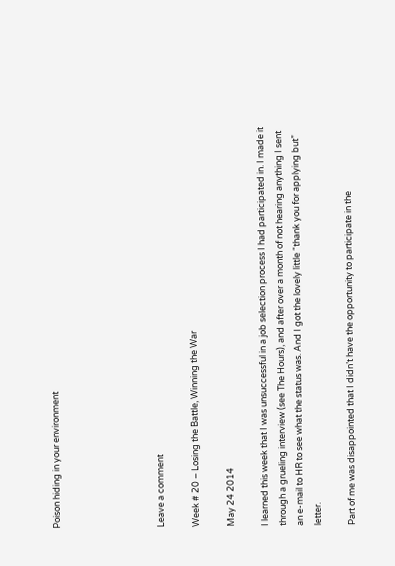Poison hiding in your environment





Leave a comment

Week # 20 – Losing the Battle, Winning the War

May 24 2014

I learned this week that I was unsuccessful in a job selection process I had participated in. I made it through a grueling interview (see The Hours), and after over a month of not hearing anything I sent an e-mail to HR to see what the status was. And I got the lovely little “thank you for applying but” letter.

Part of me was disappointed that I didn’t have the opportunity to participate in the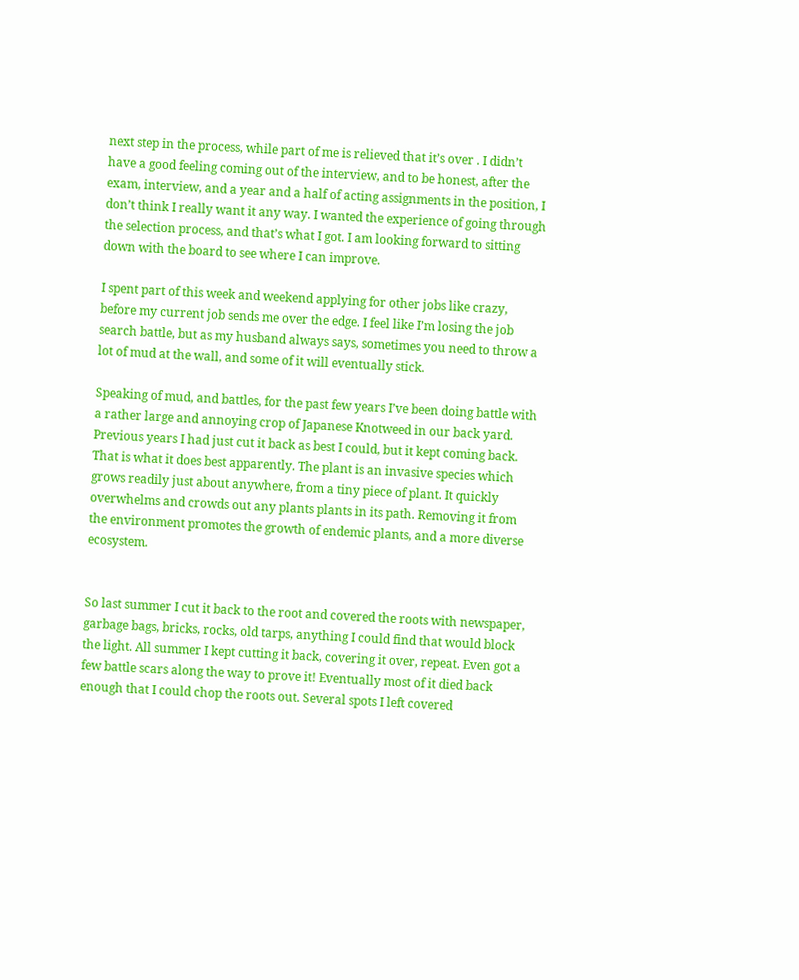next step in the process, while part of me is relieved that it’s over . I didn’t have a good feeling coming out of the interview, and to be honest, after the exam, interview, and a year and a half of acting assignments in the position, I don’t think I really want it any way. I wanted the experience of going through the selection process, and that’s what I got. I am looking forward to sitting down with the board to see where I can improve.

I spent part of this week and weekend applying for other jobs like crazy, before my current job sends me over the edge. I feel like I’m losing the job search battle, but as my husband always says, sometimes you need to throw a lot of mud at the wall, and some of it will eventually stick.

Speaking of mud, and battles, for the past few years I’ve been doing battle with a rather large and annoying crop of Japanese Knotweed in our back yard. Previous years I had just cut it back as best I could, but it kept coming back. That is what it does best apparently. The plant is an invasive species which grows readily just about anywhere, from a tiny piece of plant. It quickly overwhelms and crowds out any plants plants in its path. Removing it from the environment promotes the growth of endemic plants, and a more diverse ecosystem.


So last summer I cut it back to the root and covered the roots with newspaper, garbage bags, bricks, rocks, old tarps, anything I could find that would block the light. All summer I kept cutting it back, covering it over, repeat. Even got a few battle scars along the way to prove it! Eventually most of it died back enough that I could chop the roots out. Several spots I left covered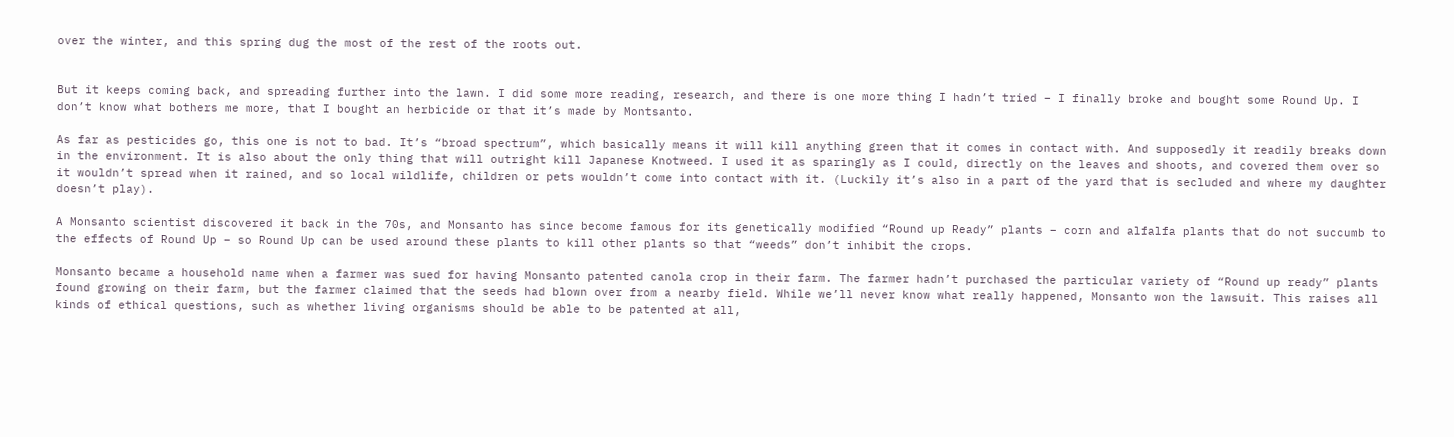over the winter, and this spring dug the most of the rest of the roots out.


But it keeps coming back, and spreading further into the lawn. I did some more reading, research, and there is one more thing I hadn’t tried – I finally broke and bought some Round Up. I don’t know what bothers me more, that I bought an herbicide or that it’s made by Montsanto.

As far as pesticides go, this one is not to bad. It’s “broad spectrum”, which basically means it will kill anything green that it comes in contact with. And supposedly it readily breaks down in the environment. It is also about the only thing that will outright kill Japanese Knotweed. I used it as sparingly as I could, directly on the leaves and shoots, and covered them over so it wouldn’t spread when it rained, and so local wildlife, children or pets wouldn’t come into contact with it. (Luckily it’s also in a part of the yard that is secluded and where my daughter doesn’t play).

A Monsanto scientist discovered it back in the 70s, and Monsanto has since become famous for its genetically modified “Round up Ready” plants – corn and alfalfa plants that do not succumb to the effects of Round Up – so Round Up can be used around these plants to kill other plants so that “weeds” don’t inhibit the crops.

Monsanto became a household name when a farmer was sued for having Monsanto patented canola crop in their farm. The farmer hadn’t purchased the particular variety of “Round up ready” plants found growing on their farm, but the farmer claimed that the seeds had blown over from a nearby field. While we’ll never know what really happened, Monsanto won the lawsuit. This raises all kinds of ethical questions, such as whether living organisms should be able to be patented at all,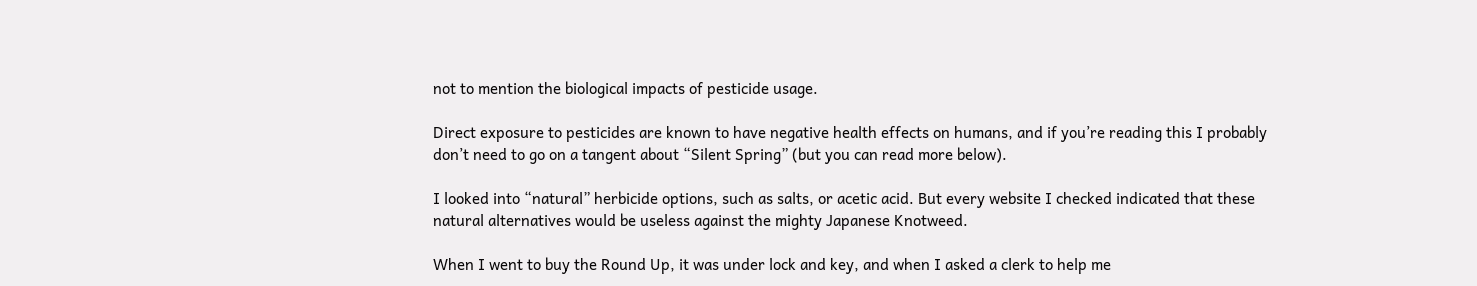not to mention the biological impacts of pesticide usage.

Direct exposure to pesticides are known to have negative health effects on humans, and if you’re reading this I probably don’t need to go on a tangent about “Silent Spring” (but you can read more below).

I looked into “natural” herbicide options, such as salts, or acetic acid. But every website I checked indicated that these natural alternatives would be useless against the mighty Japanese Knotweed.

When I went to buy the Round Up, it was under lock and key, and when I asked a clerk to help me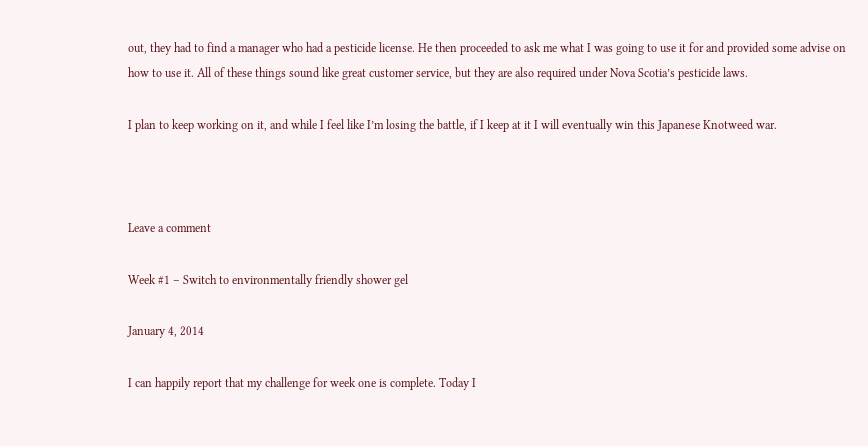out, they had to find a manager who had a pesticide license. He then proceeded to ask me what I was going to use it for and provided some advise on how to use it. All of these things sound like great customer service, but they are also required under Nova Scotia’s pesticide laws.

I plan to keep working on it, and while I feel like I’m losing the battle, if I keep at it I will eventually win this Japanese Knotweed war.



Leave a comment

Week #1 – Switch to environmentally friendly shower gel

January 4, 2014

I can happily report that my challenge for week one is complete. Today I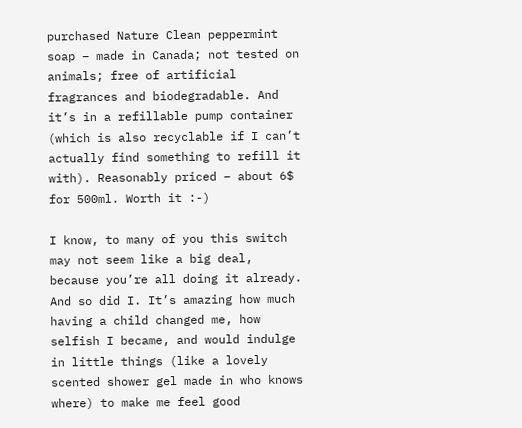purchased Nature Clean peppermint soap – made in Canada; not tested on animals; free of artificial fragrances and biodegradable. And it’s in a refillable pump container (which is also recyclable if I can’t actually find something to refill it with). Reasonably priced – about 6$ for 500ml. Worth it :-)

I know, to many of you this switch may not seem like a big deal, because you’re all doing it already. And so did I. It’s amazing how much having a child changed me, how selfish I became, and would indulge in little things (like a lovely scented shower gel made in who knows where) to make me feel good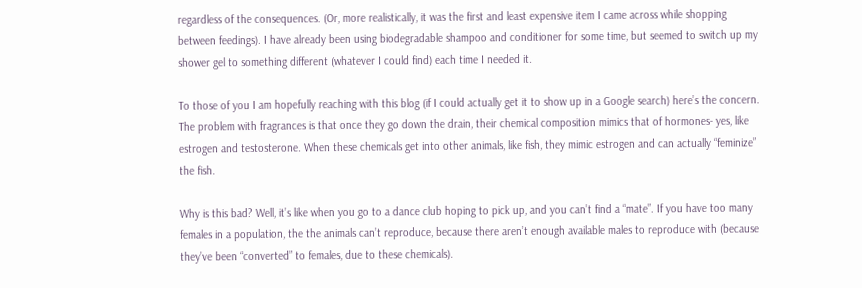regardless of the consequences. (Or, more realistically, it was the first and least expensive item I came across while shopping between feedings). I have already been using biodegradable shampoo and conditioner for some time, but seemed to switch up my shower gel to something different (whatever I could find) each time I needed it.

To those of you I am hopefully reaching with this blog (if I could actually get it to show up in a Google search) here’s the concern. The problem with fragrances is that once they go down the drain, their chemical composition mimics that of hormones- yes, like estrogen and testosterone. When these chemicals get into other animals, like fish, they mimic estrogen and can actually “feminize” the fish.

Why is this bad? Well, it’s like when you go to a dance club hoping to pick up, and you can’t find a “mate”. If you have too many females in a population, the the animals can’t reproduce, because there aren’t enough available males to reproduce with (because they’ve been “converted” to females, due to these chemicals).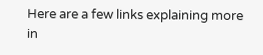Here are a few links explaining more in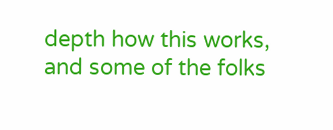depth how this works, and some of the folks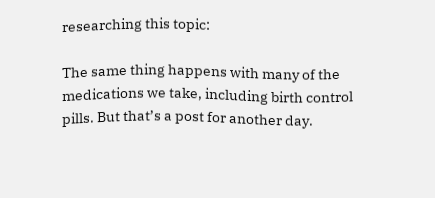researching this topic:

The same thing happens with many of the medications we take, including birth control pills. But that’s a post for another day.